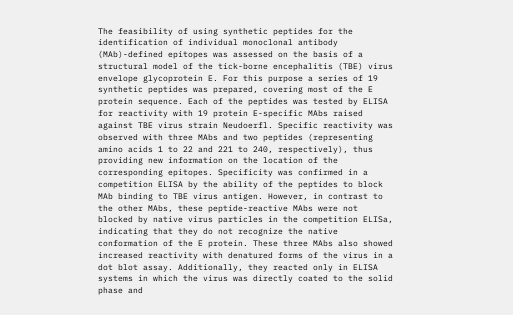The feasibility of using synthetic peptides for the identification of individual monoclonal antibody (MAb)-defined epitopes was assessed on the basis of a structural model of the tick-borne encephalitis (TBE) virus envelope glycoprotein E. For this purpose a series of 19 synthetic peptides was prepared, covering most of the E protein sequence. Each of the peptides was tested by ELISA for reactivity with 19 protein E-specific MAbs raised against TBE virus strain Neudoerfl. Specific reactivity was observed with three MAbs and two peptides (representing amino acids 1 to 22 and 221 to 240, respectively), thus providing new information on the location of the corresponding epitopes. Specificity was confirmed in a competition ELISA by the ability of the peptides to block MAb binding to TBE virus antigen. However, in contrast to the other MAbs, these peptide-reactive MAbs were not blocked by native virus particles in the competition ELISa, indicating that they do not recognize the native conformation of the E protein. These three MAbs also showed increased reactivity with denatured forms of the virus in a dot blot assay. Additionally, they reacted only in ELISA systems in which the virus was directly coated to the solid phase and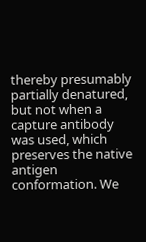thereby presumably partially denatured, but not when a capture antibody was used, which preserves the native antigen conformation. We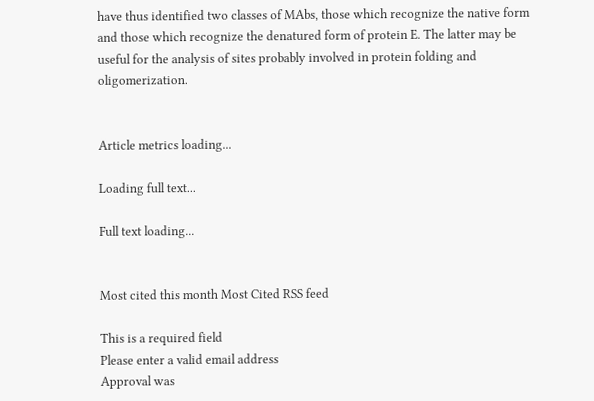have thus identified two classes of MAbs, those which recognize the native form and those which recognize the denatured form of protein E. The latter may be useful for the analysis of sites probably involved in protein folding and oligomerization.


Article metrics loading...

Loading full text...

Full text loading...


Most cited this month Most Cited RSS feed

This is a required field
Please enter a valid email address
Approval was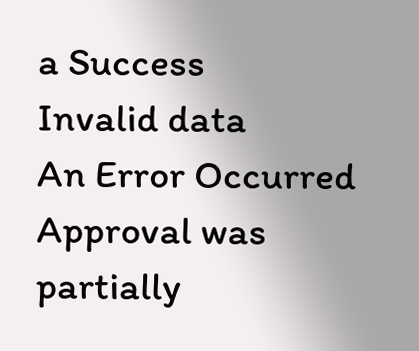a Success
Invalid data
An Error Occurred
Approval was partially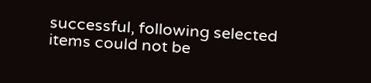successful, following selected items could not be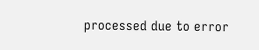processed due to error